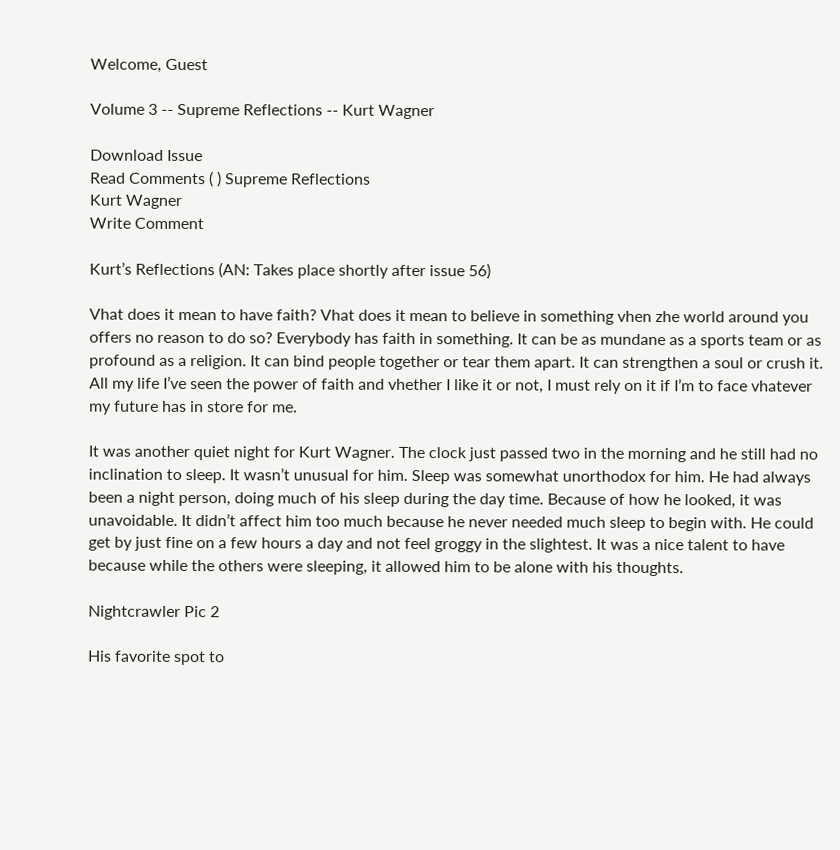Welcome, Guest

Volume 3 -- Supreme Reflections -- Kurt Wagner

Download Issue
Read Comments ( ) Supreme Reflections
Kurt Wagner
Write Comment

Kurt’s Reflections (AN: Takes place shortly after issue 56)

Vhat does it mean to have faith? Vhat does it mean to believe in something vhen zhe world around you offers no reason to do so? Everybody has faith in something. It can be as mundane as a sports team or as profound as a religion. It can bind people together or tear them apart. It can strengthen a soul or crush it. All my life I’ve seen the power of faith and vhether I like it or not, I must rely on it if I’m to face vhatever my future has in store for me.

It was another quiet night for Kurt Wagner. The clock just passed two in the morning and he still had no inclination to sleep. It wasn’t unusual for him. Sleep was somewhat unorthodox for him. He had always been a night person, doing much of his sleep during the day time. Because of how he looked, it was unavoidable. It didn’t affect him too much because he never needed much sleep to begin with. He could get by just fine on a few hours a day and not feel groggy in the slightest. It was a nice talent to have because while the others were sleeping, it allowed him to be alone with his thoughts.

Nightcrawler Pic 2

His favorite spot to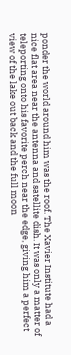ponder the world around him was the roof. The Xavier Institute had a nice flat area near the antenna and satellite dish. It was only a matter of teleporting onto his favorite perch near the edge, giving him a perfect view of the lake out back and the full moon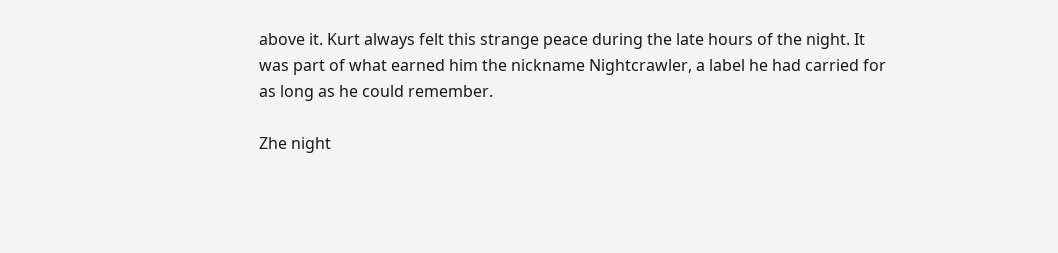above it. Kurt always felt this strange peace during the late hours of the night. It was part of what earned him the nickname Nightcrawler, a label he had carried for as long as he could remember.

Zhe night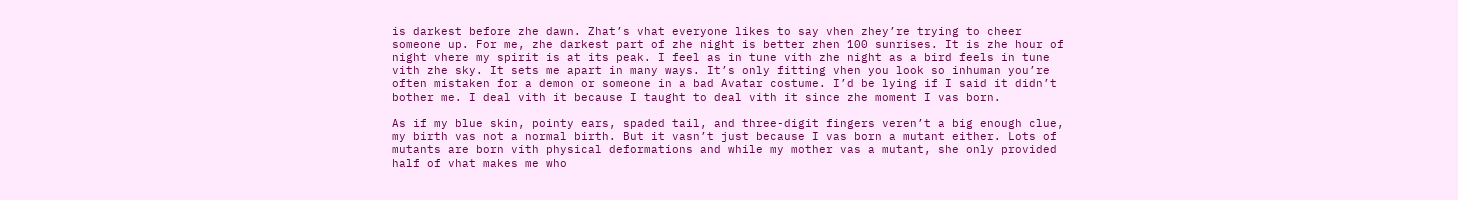is darkest before zhe dawn. Zhat’s vhat everyone likes to say vhen zhey’re trying to cheer someone up. For me, zhe darkest part of zhe night is better zhen 100 sunrises. It is zhe hour of night vhere my spirit is at its peak. I feel as in tune vith zhe night as a bird feels in tune vith zhe sky. It sets me apart in many ways. It’s only fitting vhen you look so inhuman you’re often mistaken for a demon or someone in a bad Avatar costume. I’d be lying if I said it didn’t bother me. I deal vith it because I taught to deal vith it since zhe moment I vas born.

As if my blue skin, pointy ears, spaded tail, and three-digit fingers veren’t a big enough clue, my birth vas not a normal birth. But it vasn’t just because I vas born a mutant either. Lots of mutants are born vith physical deformations and while my mother vas a mutant, she only provided half of vhat makes me who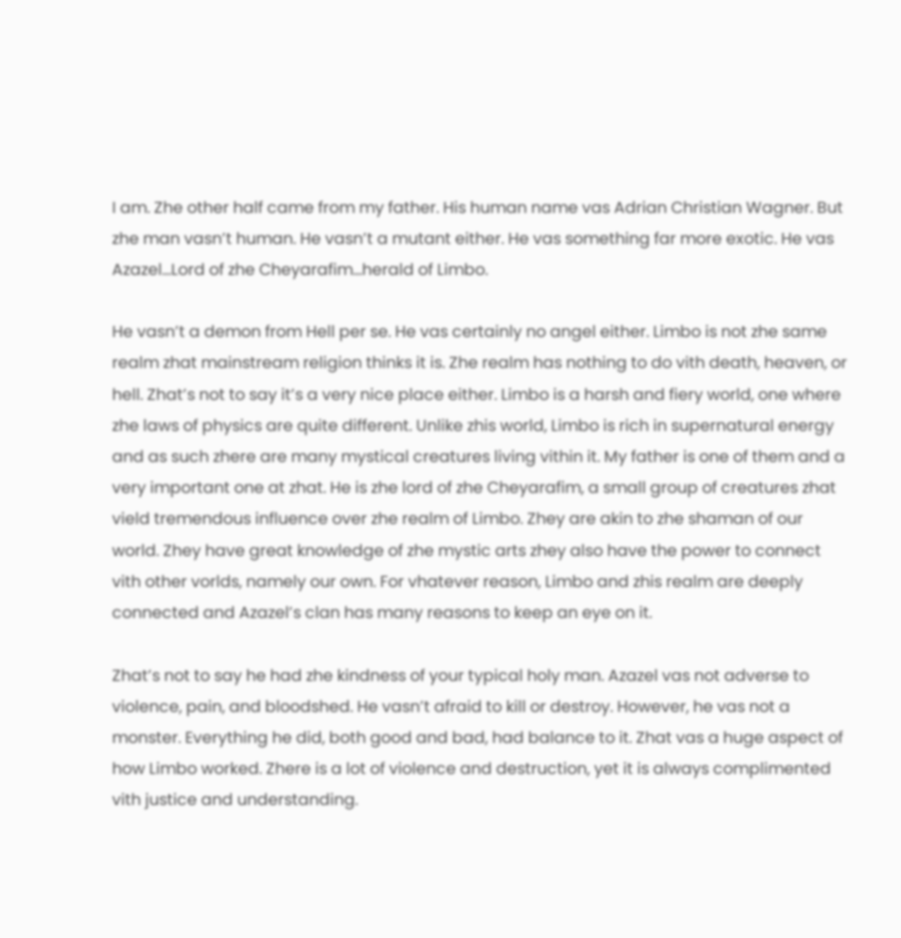I am. Zhe other half came from my father. His human name vas Adrian Christian Wagner. But zhe man vasn’t human. He vasn’t a mutant either. He vas something far more exotic. He vas Azazel…Lord of zhe Cheyarafim…herald of Limbo.

He vasn’t a demon from Hell per se. He vas certainly no angel either. Limbo is not zhe same realm zhat mainstream religion thinks it is. Zhe realm has nothing to do vith death, heaven, or hell. Zhat’s not to say it’s a very nice place either. Limbo is a harsh and fiery world, one where zhe laws of physics are quite different. Unlike zhis world, Limbo is rich in supernatural energy and as such zhere are many mystical creatures living vithin it. My father is one of them and a very important one at zhat. He is zhe lord of zhe Cheyarafim, a small group of creatures zhat vield tremendous influence over zhe realm of Limbo. Zhey are akin to zhe shaman of our world. Zhey have great knowledge of zhe mystic arts zhey also have the power to connect vith other vorlds, namely our own. For vhatever reason, Limbo and zhis realm are deeply connected and Azazel’s clan has many reasons to keep an eye on it.

Zhat’s not to say he had zhe kindness of your typical holy man. Azazel vas not adverse to violence, pain, and bloodshed. He vasn’t afraid to kill or destroy. However, he vas not a monster. Everything he did, both good and bad, had balance to it. Zhat vas a huge aspect of how Limbo worked. Zhere is a lot of violence and destruction, yet it is always complimented vith justice and understanding.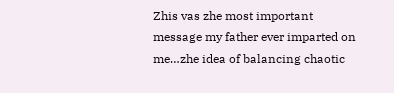Zhis vas zhe most important message my father ever imparted on me…zhe idea of balancing chaotic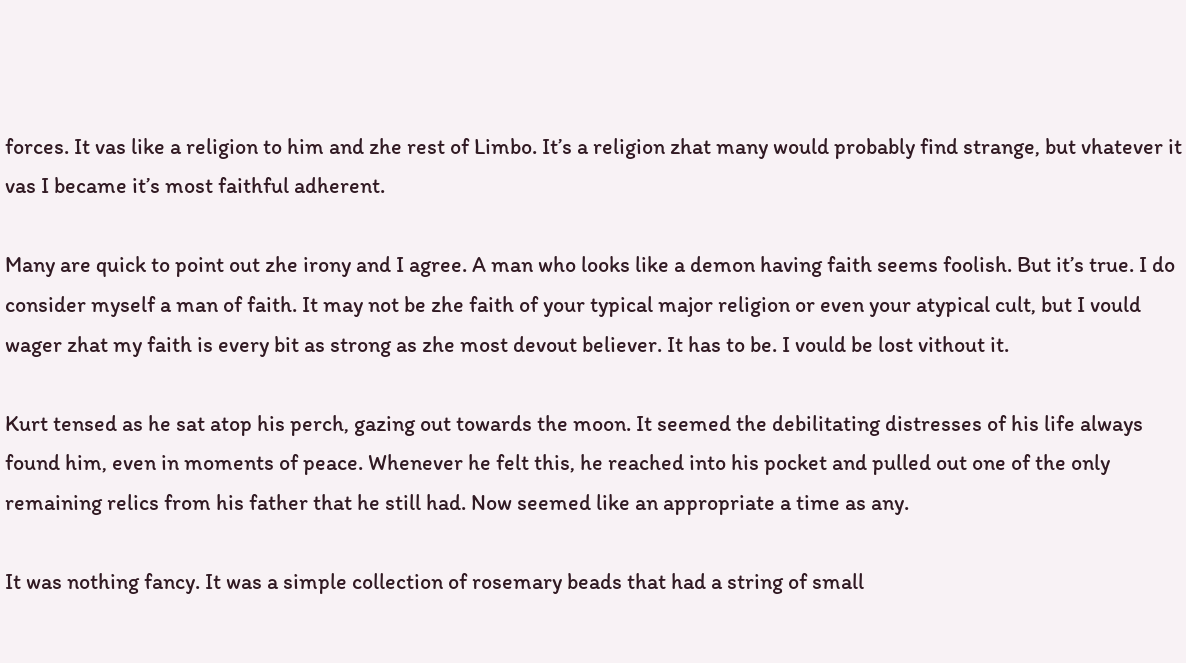forces. It vas like a religion to him and zhe rest of Limbo. It’s a religion zhat many would probably find strange, but vhatever it vas I became it’s most faithful adherent.

Many are quick to point out zhe irony and I agree. A man who looks like a demon having faith seems foolish. But it’s true. I do consider myself a man of faith. It may not be zhe faith of your typical major religion or even your atypical cult, but I vould wager zhat my faith is every bit as strong as zhe most devout believer. It has to be. I vould be lost vithout it.

Kurt tensed as he sat atop his perch, gazing out towards the moon. It seemed the debilitating distresses of his life always found him, even in moments of peace. Whenever he felt this, he reached into his pocket and pulled out one of the only remaining relics from his father that he still had. Now seemed like an appropriate a time as any.

It was nothing fancy. It was a simple collection of rosemary beads that had a string of small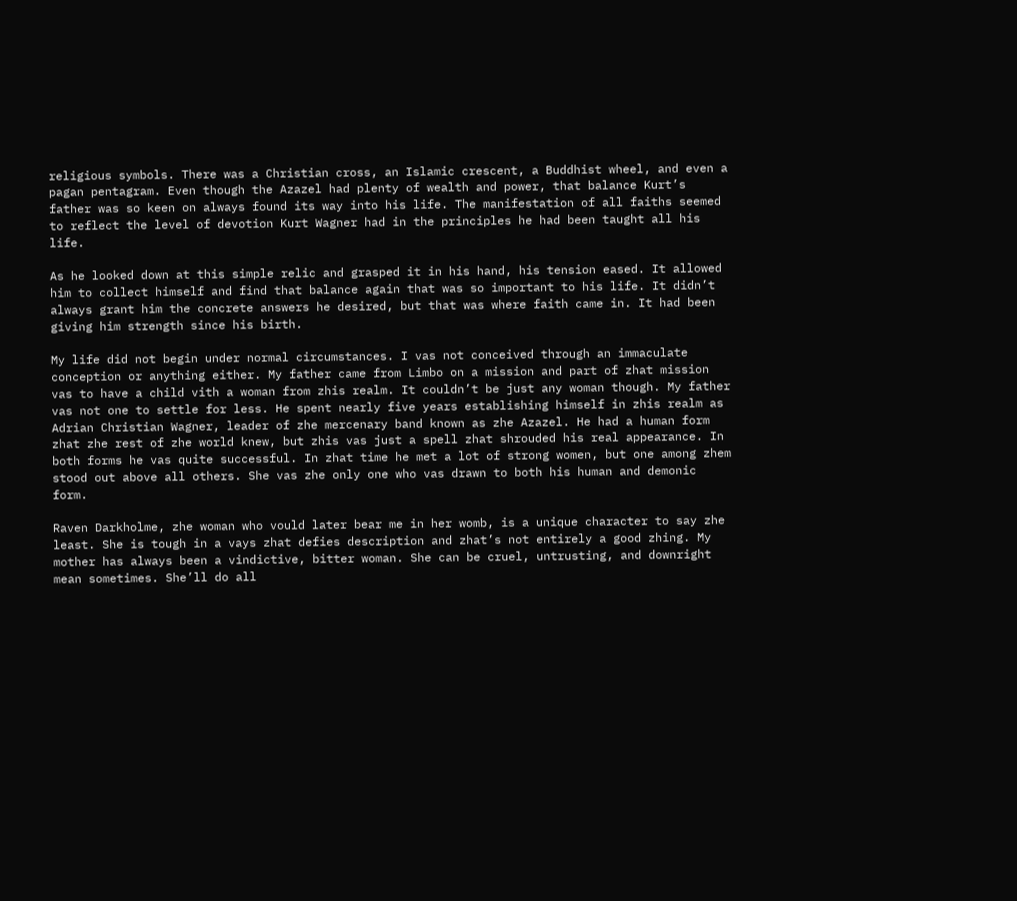religious symbols. There was a Christian cross, an Islamic crescent, a Buddhist wheel, and even a pagan pentagram. Even though the Azazel had plenty of wealth and power, that balance Kurt’s father was so keen on always found its way into his life. The manifestation of all faiths seemed to reflect the level of devotion Kurt Wagner had in the principles he had been taught all his life.

As he looked down at this simple relic and grasped it in his hand, his tension eased. It allowed him to collect himself and find that balance again that was so important to his life. It didn’t always grant him the concrete answers he desired, but that was where faith came in. It had been giving him strength since his birth.

My life did not begin under normal circumstances. I vas not conceived through an immaculate conception or anything either. My father came from Limbo on a mission and part of zhat mission vas to have a child vith a woman from zhis realm. It couldn’t be just any woman though. My father vas not one to settle for less. He spent nearly five years establishing himself in zhis realm as Adrian Christian Wagner, leader of zhe mercenary band known as zhe Azazel. He had a human form zhat zhe rest of zhe world knew, but zhis vas just a spell zhat shrouded his real appearance. In both forms he vas quite successful. In zhat time he met a lot of strong women, but one among zhem stood out above all others. She vas zhe only one who vas drawn to both his human and demonic form.

Raven Darkholme, zhe woman who vould later bear me in her womb, is a unique character to say zhe least. She is tough in a vays zhat defies description and zhat’s not entirely a good zhing. My mother has always been a vindictive, bitter woman. She can be cruel, untrusting, and downright mean sometimes. She’ll do all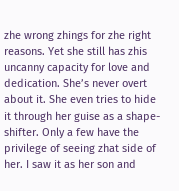zhe wrong zhings for zhe right reasons. Yet she still has zhis uncanny capacity for love and dedication. She’s never overt about it. She even tries to hide it through her guise as a shape-shifter. Only a few have the privilege of seeing zhat side of her. I saw it as her son and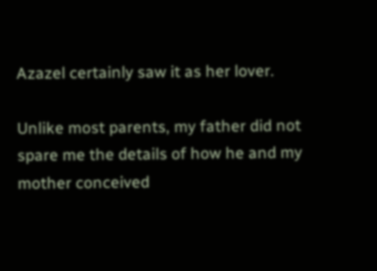Azazel certainly saw it as her lover.

Unlike most parents, my father did not spare me the details of how he and my mother conceived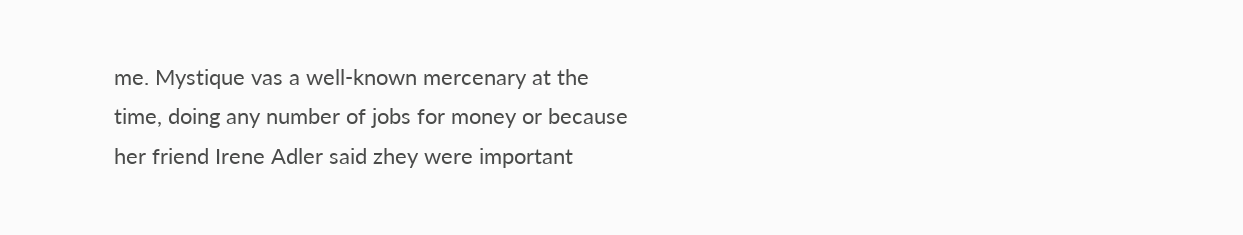me. Mystique vas a well-known mercenary at the time, doing any number of jobs for money or because her friend Irene Adler said zhey were important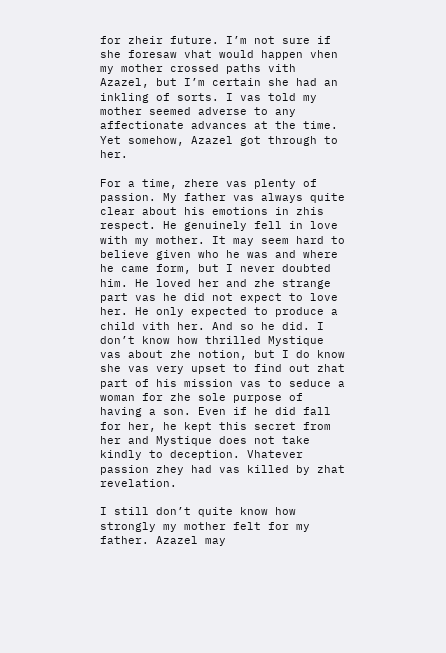for zheir future. I’m not sure if she foresaw vhat would happen vhen my mother crossed paths vith Azazel, but I’m certain she had an inkling of sorts. I vas told my mother seemed adverse to any affectionate advances at the time. Yet somehow, Azazel got through to her.

For a time, zhere vas plenty of passion. My father vas always quite clear about his emotions in zhis respect. He genuinely fell in love with my mother. It may seem hard to believe given who he was and where he came form, but I never doubted him. He loved her and zhe strange part vas he did not expect to love her. He only expected to produce a child vith her. And so he did. I don’t know how thrilled Mystique vas about zhe notion, but I do know she vas very upset to find out zhat part of his mission vas to seduce a woman for zhe sole purpose of having a son. Even if he did fall for her, he kept this secret from her and Mystique does not take kindly to deception. Vhatever passion zhey had vas killed by zhat revelation.

I still don’t quite know how strongly my mother felt for my father. Azazel may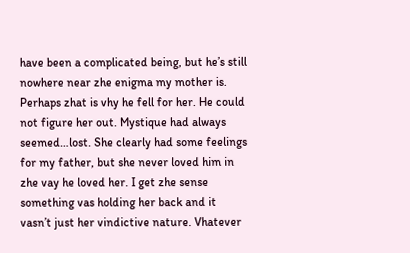have been a complicated being, but he’s still nowhere near zhe enigma my mother is. Perhaps zhat is vhy he fell for her. He could not figure her out. Mystique had always seemed…lost. She clearly had some feelings for my father, but she never loved him in zhe vay he loved her. I get zhe sense something vas holding her back and it vasn’t just her vindictive nature. Vhatever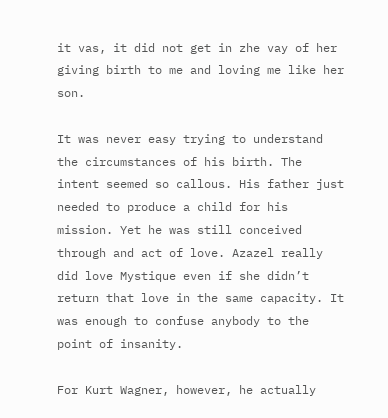it vas, it did not get in zhe vay of her giving birth to me and loving me like her son.

It was never easy trying to understand the circumstances of his birth. The intent seemed so callous. His father just needed to produce a child for his mission. Yet he was still conceived through and act of love. Azazel really did love Mystique even if she didn’t return that love in the same capacity. It was enough to confuse anybody to the point of insanity.

For Kurt Wagner, however, he actually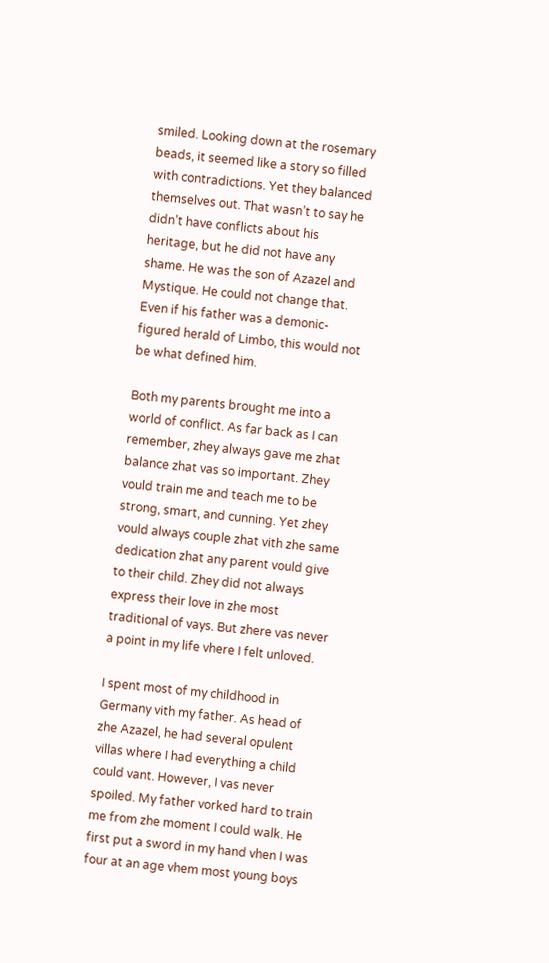smiled. Looking down at the rosemary beads, it seemed like a story so filled with contradictions. Yet they balanced themselves out. That wasn’t to say he didn’t have conflicts about his heritage, but he did not have any shame. He was the son of Azazel and Mystique. He could not change that. Even if his father was a demonic-figured herald of Limbo, this would not be what defined him.

Both my parents brought me into a world of conflict. As far back as I can remember, zhey always gave me zhat balance zhat vas so important. Zhey vould train me and teach me to be strong, smart, and cunning. Yet zhey vould always couple zhat vith zhe same dedication zhat any parent vould give to their child. Zhey did not always express their love in zhe most traditional of vays. But zhere vas never a point in my life vhere I felt unloved.

I spent most of my childhood in Germany vith my father. As head of zhe Azazel, he had several opulent villas where I had everything a child could vant. However, I vas never spoiled. My father vorked hard to train me from zhe moment I could walk. He first put a sword in my hand vhen I was four at an age vhem most young boys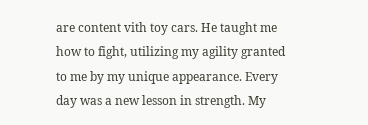are content vith toy cars. He taught me how to fight, utilizing my agility granted to me by my unique appearance. Every day was a new lesson in strength. My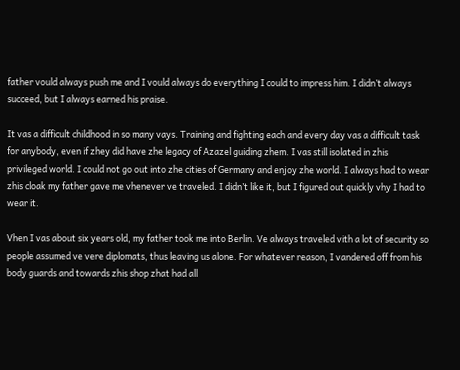father vould always push me and I vould always do everything I could to impress him. I didn’t always succeed, but I always earned his praise.

It vas a difficult childhood in so many vays. Training and fighting each and every day vas a difficult task for anybody, even if zhey did have zhe legacy of Azazel guiding zhem. I vas still isolated in zhis privileged world. I could not go out into zhe cities of Germany and enjoy zhe world. I always had to wear zhis cloak my father gave me vhenever ve traveled. I didn’t like it, but I figured out quickly vhy I had to wear it.

Vhen I vas about six years old, my father took me into Berlin. Ve always traveled vith a lot of security so people assumed ve vere diplomats, thus leaving us alone. For whatever reason, I vandered off from his body guards and towards zhis shop zhat had all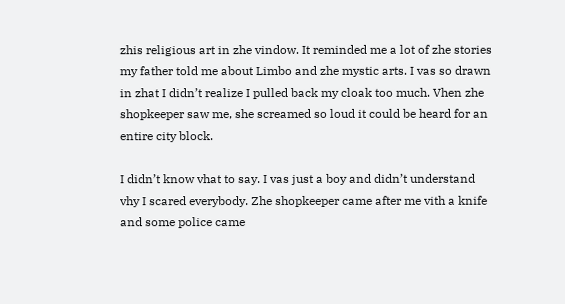zhis religious art in zhe vindow. It reminded me a lot of zhe stories my father told me about Limbo and zhe mystic arts. I vas so drawn in zhat I didn’t realize I pulled back my cloak too much. Vhen zhe shopkeeper saw me, she screamed so loud it could be heard for an entire city block.

I didn’t know vhat to say. I vas just a boy and didn’t understand vhy I scared everybody. Zhe shopkeeper came after me vith a knife and some police came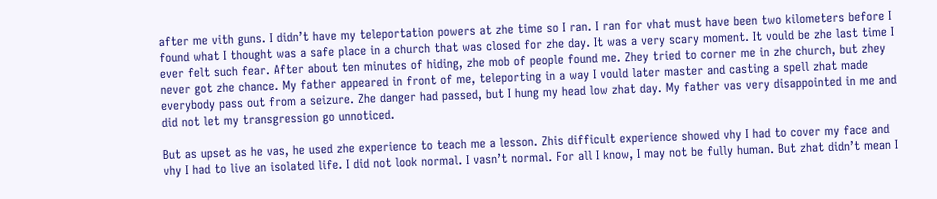after me vith guns. I didn’t have my teleportation powers at zhe time so I ran. I ran for vhat must have been two kilometers before I found what I thought was a safe place in a church that was closed for zhe day. It was a very scary moment. It vould be zhe last time I ever felt such fear. After about ten minutes of hiding, zhe mob of people found me. Zhey tried to corner me in zhe church, but zhey never got zhe chance. My father appeared in front of me, teleporting in a way I vould later master and casting a spell zhat made everybody pass out from a seizure. Zhe danger had passed, but I hung my head low zhat day. My father vas very disappointed in me and did not let my transgression go unnoticed.

But as upset as he vas, he used zhe experience to teach me a lesson. Zhis difficult experience showed vhy I had to cover my face and vhy I had to live an isolated life. I did not look normal. I vasn’t normal. For all I know, I may not be fully human. But zhat didn’t mean I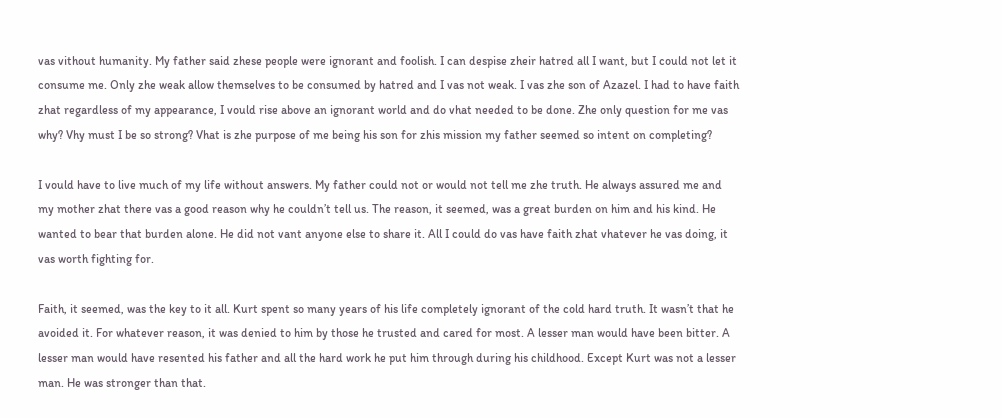vas vithout humanity. My father said zhese people were ignorant and foolish. I can despise zheir hatred all I want, but I could not let it consume me. Only zhe weak allow themselves to be consumed by hatred and I vas not weak. I vas zhe son of Azazel. I had to have faith zhat regardless of my appearance, I vould rise above an ignorant world and do vhat needed to be done. Zhe only question for me vas why? Vhy must I be so strong? Vhat is zhe purpose of me being his son for zhis mission my father seemed so intent on completing?

I vould have to live much of my life without answers. My father could not or would not tell me zhe truth. He always assured me and my mother zhat there vas a good reason why he couldn’t tell us. The reason, it seemed, was a great burden on him and his kind. He wanted to bear that burden alone. He did not vant anyone else to share it. All I could do vas have faith zhat vhatever he vas doing, it vas worth fighting for.

Faith, it seemed, was the key to it all. Kurt spent so many years of his life completely ignorant of the cold hard truth. It wasn’t that he avoided it. For whatever reason, it was denied to him by those he trusted and cared for most. A lesser man would have been bitter. A lesser man would have resented his father and all the hard work he put him through during his childhood. Except Kurt was not a lesser man. He was stronger than that.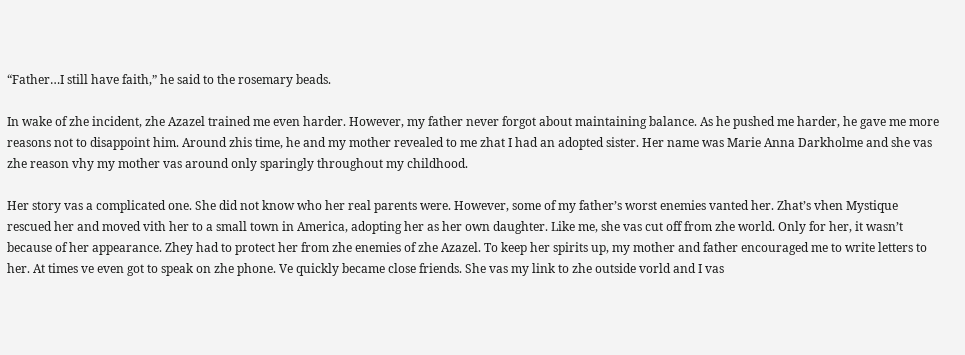“Father…I still have faith,” he said to the rosemary beads.

In wake of zhe incident, zhe Azazel trained me even harder. However, my father never forgot about maintaining balance. As he pushed me harder, he gave me more reasons not to disappoint him. Around zhis time, he and my mother revealed to me zhat I had an adopted sister. Her name was Marie Anna Darkholme and she vas zhe reason vhy my mother vas around only sparingly throughout my childhood.

Her story vas a complicated one. She did not know who her real parents were. However, some of my father’s worst enemies vanted her. Zhat’s vhen Mystique rescued her and moved vith her to a small town in America, adopting her as her own daughter. Like me, she vas cut off from zhe world. Only for her, it wasn’t because of her appearance. Zhey had to protect her from zhe enemies of zhe Azazel. To keep her spirits up, my mother and father encouraged me to write letters to her. At times ve even got to speak on zhe phone. Ve quickly became close friends. She vas my link to zhe outside vorld and I vas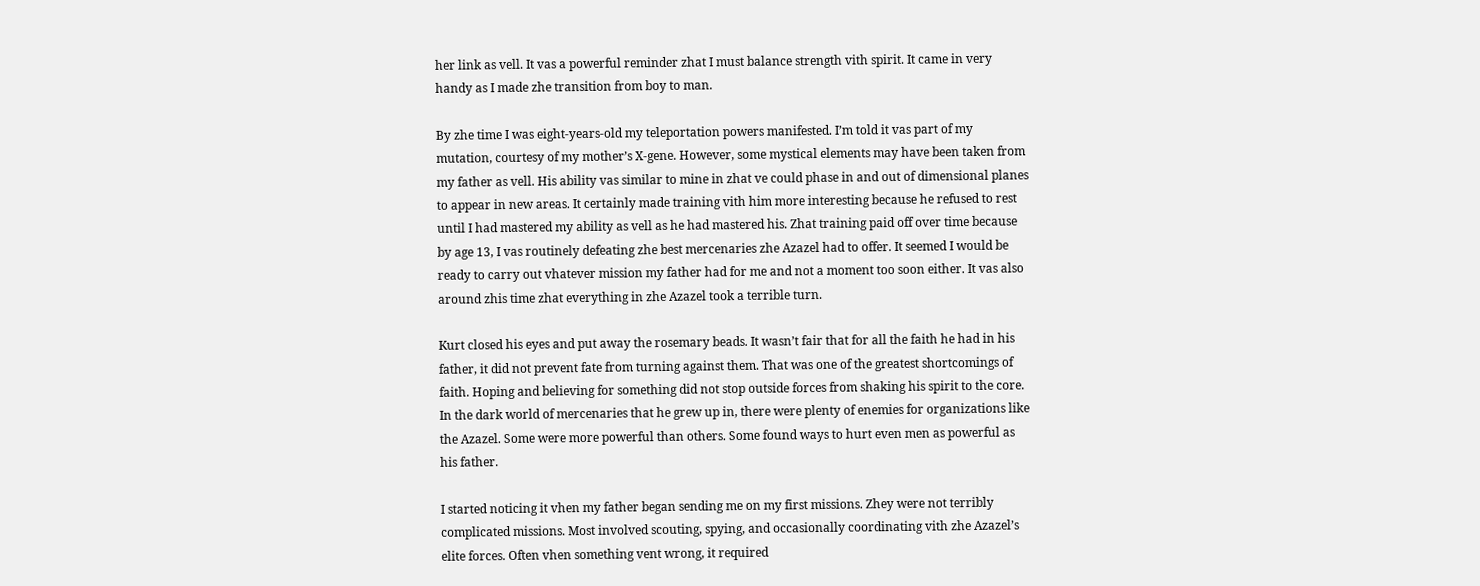her link as vell. It vas a powerful reminder zhat I must balance strength vith spirit. It came in very handy as I made zhe transition from boy to man.

By zhe time I was eight-years-old my teleportation powers manifested. I’m told it vas part of my mutation, courtesy of my mother’s X-gene. However, some mystical elements may have been taken from my father as vell. His ability vas similar to mine in zhat ve could phase in and out of dimensional planes to appear in new areas. It certainly made training vith him more interesting because he refused to rest until I had mastered my ability as vell as he had mastered his. Zhat training paid off over time because by age 13, I vas routinely defeating zhe best mercenaries zhe Azazel had to offer. It seemed I would be ready to carry out vhatever mission my father had for me and not a moment too soon either. It vas also around zhis time zhat everything in zhe Azazel took a terrible turn.

Kurt closed his eyes and put away the rosemary beads. It wasn’t fair that for all the faith he had in his father, it did not prevent fate from turning against them. That was one of the greatest shortcomings of faith. Hoping and believing for something did not stop outside forces from shaking his spirit to the core. In the dark world of mercenaries that he grew up in, there were plenty of enemies for organizations like the Azazel. Some were more powerful than others. Some found ways to hurt even men as powerful as his father.

I started noticing it vhen my father began sending me on my first missions. Zhey were not terribly complicated missions. Most involved scouting, spying, and occasionally coordinating vith zhe Azazel’s elite forces. Often vhen something vent wrong, it required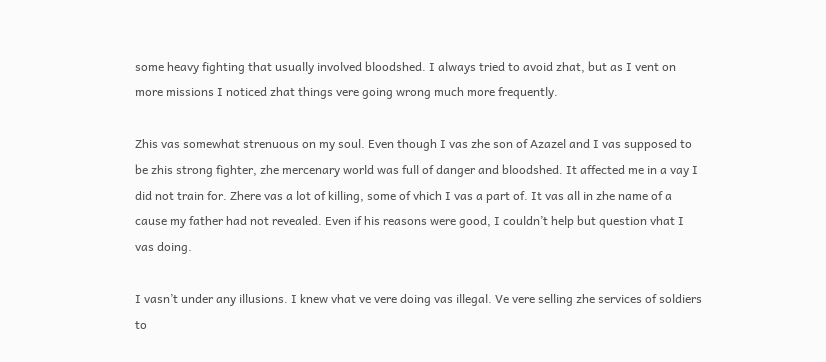some heavy fighting that usually involved bloodshed. I always tried to avoid zhat, but as I vent on more missions I noticed zhat things vere going wrong much more frequently.

Zhis vas somewhat strenuous on my soul. Even though I vas zhe son of Azazel and I vas supposed to be zhis strong fighter, zhe mercenary world was full of danger and bloodshed. It affected me in a vay I did not train for. Zhere vas a lot of killing, some of vhich I vas a part of. It vas all in zhe name of a cause my father had not revealed. Even if his reasons were good, I couldn’t help but question vhat I vas doing.

I vasn’t under any illusions. I knew vhat ve vere doing vas illegal. Ve vere selling zhe services of soldiers to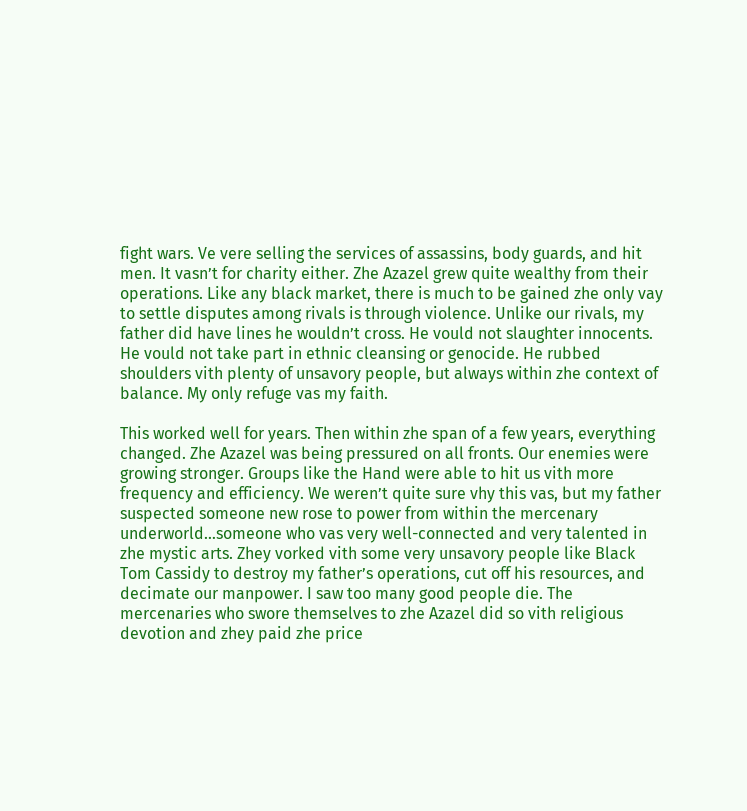fight wars. Ve vere selling the services of assassins, body guards, and hit men. It vasn’t for charity either. Zhe Azazel grew quite wealthy from their operations. Like any black market, there is much to be gained zhe only vay to settle disputes among rivals is through violence. Unlike our rivals, my father did have lines he wouldn’t cross. He vould not slaughter innocents. He vould not take part in ethnic cleansing or genocide. He rubbed shoulders vith plenty of unsavory people, but always within zhe context of balance. My only refuge vas my faith.

This worked well for years. Then within zhe span of a few years, everything changed. Zhe Azazel was being pressured on all fronts. Our enemies were growing stronger. Groups like the Hand were able to hit us vith more frequency and efficiency. We weren’t quite sure vhy this vas, but my father suspected someone new rose to power from within the mercenary underworld…someone who vas very well-connected and very talented in zhe mystic arts. Zhey vorked vith some very unsavory people like Black Tom Cassidy to destroy my father’s operations, cut off his resources, and decimate our manpower. I saw too many good people die. The mercenaries who swore themselves to zhe Azazel did so vith religious devotion and zhey paid zhe price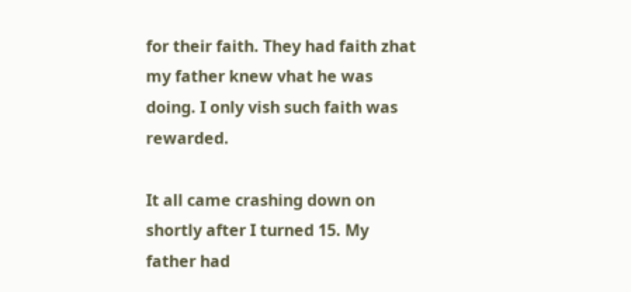for their faith. They had faith zhat my father knew vhat he was doing. I only vish such faith was rewarded.

It all came crashing down on shortly after I turned 15. My father had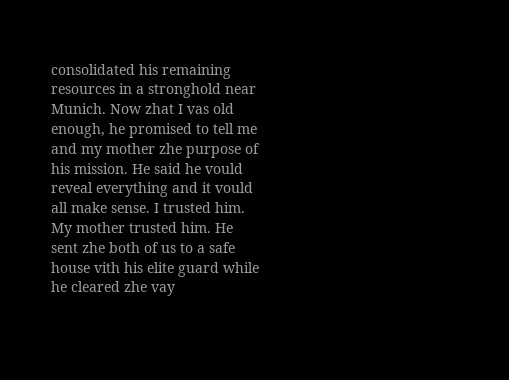consolidated his remaining resources in a stronghold near Munich. Now zhat I vas old enough, he promised to tell me and my mother zhe purpose of his mission. He said he vould reveal everything and it vould all make sense. I trusted him. My mother trusted him. He sent zhe both of us to a safe house vith his elite guard while he cleared zhe vay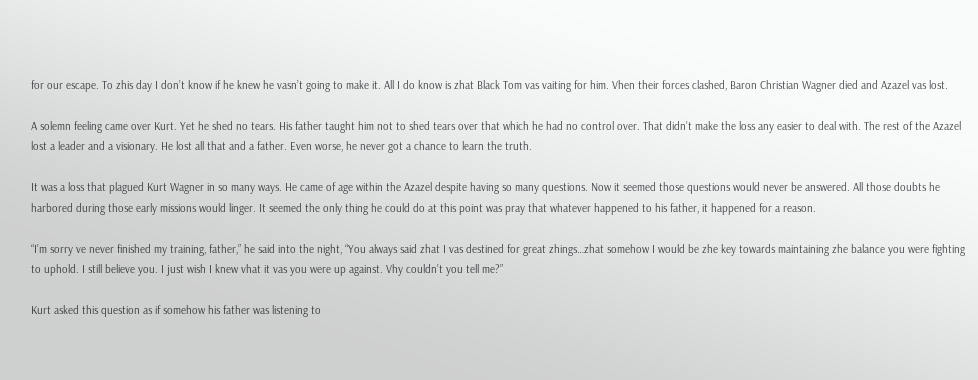for our escape. To zhis day I don’t know if he knew he vasn’t going to make it. All I do know is zhat Black Tom vas vaiting for him. Vhen their forces clashed, Baron Christian Wagner died and Azazel vas lost.

A solemn feeling came over Kurt. Yet he shed no tears. His father taught him not to shed tears over that which he had no control over. That didn’t make the loss any easier to deal with. The rest of the Azazel lost a leader and a visionary. He lost all that and a father. Even worse, he never got a chance to learn the truth.

It was a loss that plagued Kurt Wagner in so many ways. He came of age within the Azazel despite having so many questions. Now it seemed those questions would never be answered. All those doubts he harbored during those early missions would linger. It seemed the only thing he could do at this point was pray that whatever happened to his father, it happened for a reason.

“I’m sorry ve never finished my training, father,” he said into the night, “You always said zhat I vas destined for great zhings…zhat somehow I would be zhe key towards maintaining zhe balance you were fighting to uphold. I still believe you. I just wish I knew vhat it vas you were up against. Vhy couldn’t you tell me?”

Kurt asked this question as if somehow his father was listening to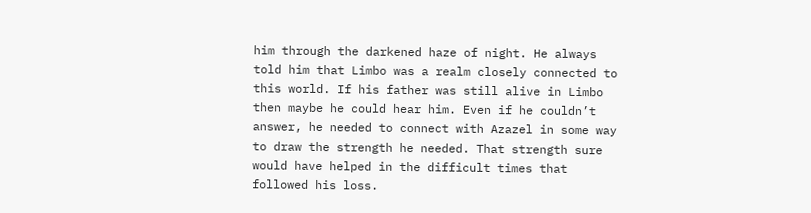him through the darkened haze of night. He always told him that Limbo was a realm closely connected to this world. If his father was still alive in Limbo then maybe he could hear him. Even if he couldn’t answer, he needed to connect with Azazel in some way to draw the strength he needed. That strength sure would have helped in the difficult times that followed his loss.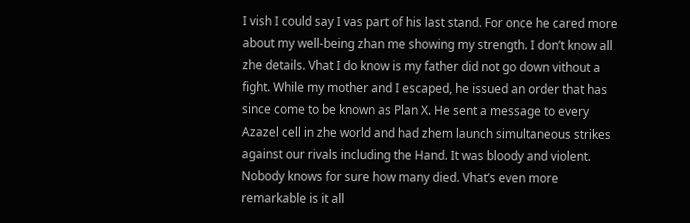I vish I could say I vas part of his last stand. For once he cared more about my well-being zhan me showing my strength. I don’t know all zhe details. Vhat I do know is my father did not go down vithout a fight. While my mother and I escaped, he issued an order that has since come to be known as Plan X. He sent a message to every Azazel cell in zhe world and had zhem launch simultaneous strikes against our rivals including the Hand. It was bloody and violent. Nobody knows for sure how many died. Vhat’s even more remarkable is it all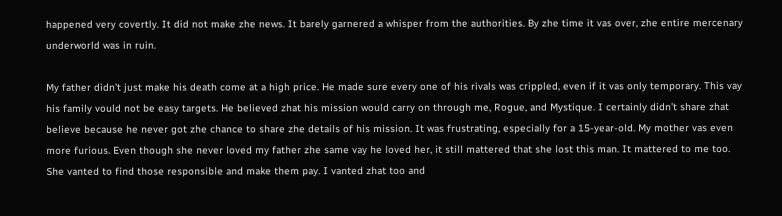happened very covertly. It did not make zhe news. It barely garnered a whisper from the authorities. By zhe time it vas over, zhe entire mercenary underworld was in ruin.

My father didn’t just make his death come at a high price. He made sure every one of his rivals was crippled, even if it vas only temporary. This vay his family vould not be easy targets. He believed zhat his mission would carry on through me, Rogue, and Mystique. I certainly didn’t share zhat believe because he never got zhe chance to share zhe details of his mission. It was frustrating, especially for a 15-year-old. My mother vas even more furious. Even though she never loved my father zhe same vay he loved her, it still mattered that she lost this man. It mattered to me too. She vanted to find those responsible and make them pay. I vanted zhat too and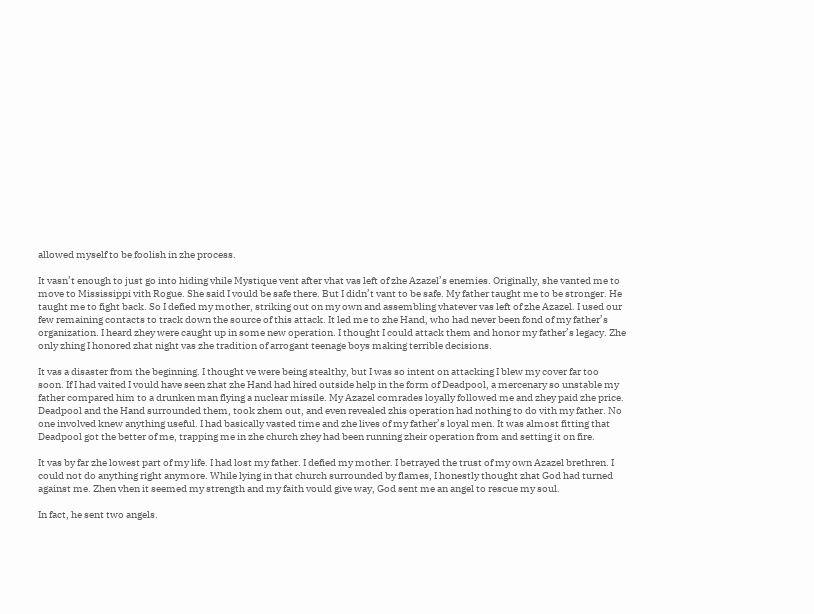allowed myself to be foolish in zhe process.

It vasn’t enough to just go into hiding vhile Mystique vent after vhat vas left of zhe Azazel’s enemies. Originally, she vanted me to move to Mississippi vith Rogue. She said I vould be safe there. But I didn’t vant to be safe. My father taught me to be stronger. He taught me to fight back. So I defied my mother, striking out on my own and assembling vhatever vas left of zhe Azazel. I used our few remaining contacts to track down the source of this attack. It led me to zhe Hand, who had never been fond of my father’s organization. I heard zhey were caught up in some new operation. I thought I could attack them and honor my father’s legacy. Zhe only zhing I honored zhat night vas zhe tradition of arrogant teenage boys making terrible decisions.

It vas a disaster from the beginning. I thought ve were being stealthy, but I was so intent on attacking I blew my cover far too soon. If I had vaited I vould have seen zhat zhe Hand had hired outside help in the form of Deadpool, a mercenary so unstable my father compared him to a drunken man flying a nuclear missile. My Azazel comrades loyally followed me and zhey paid zhe price. Deadpool and the Hand surrounded them, took zhem out, and even revealed zhis operation had nothing to do vith my father. No one involved knew anything useful. I had basically vasted time and zhe lives of my father’s loyal men. It was almost fitting that Deadpool got the better of me, trapping me in zhe church zhey had been running zheir operation from and setting it on fire.

It vas by far zhe lowest part of my life. I had lost my father. I defied my mother. I betrayed the trust of my own Azazel brethren. I could not do anything right anymore. While lying in that church surrounded by flames, I honestly thought zhat God had turned against me. Zhen vhen it seemed my strength and my faith vould give way, God sent me an angel to rescue my soul.

In fact, he sent two angels.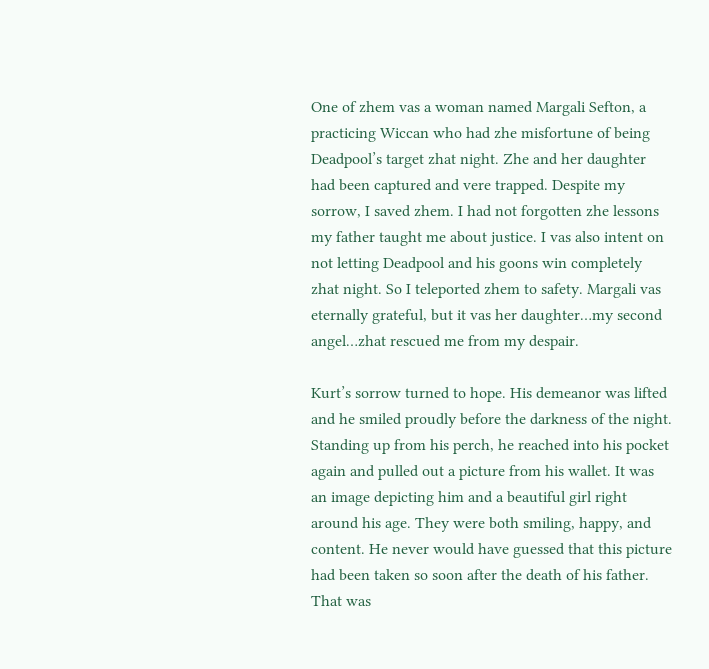One of zhem vas a woman named Margali Sefton, a practicing Wiccan who had zhe misfortune of being Deadpool’s target zhat night. Zhe and her daughter had been captured and vere trapped. Despite my sorrow, I saved zhem. I had not forgotten zhe lessons my father taught me about justice. I vas also intent on not letting Deadpool and his goons win completely zhat night. So I teleported zhem to safety. Margali vas eternally grateful, but it vas her daughter…my second angel…zhat rescued me from my despair.

Kurt’s sorrow turned to hope. His demeanor was lifted and he smiled proudly before the darkness of the night. Standing up from his perch, he reached into his pocket again and pulled out a picture from his wallet. It was an image depicting him and a beautiful girl right around his age. They were both smiling, happy, and content. He never would have guessed that this picture had been taken so soon after the death of his father. That was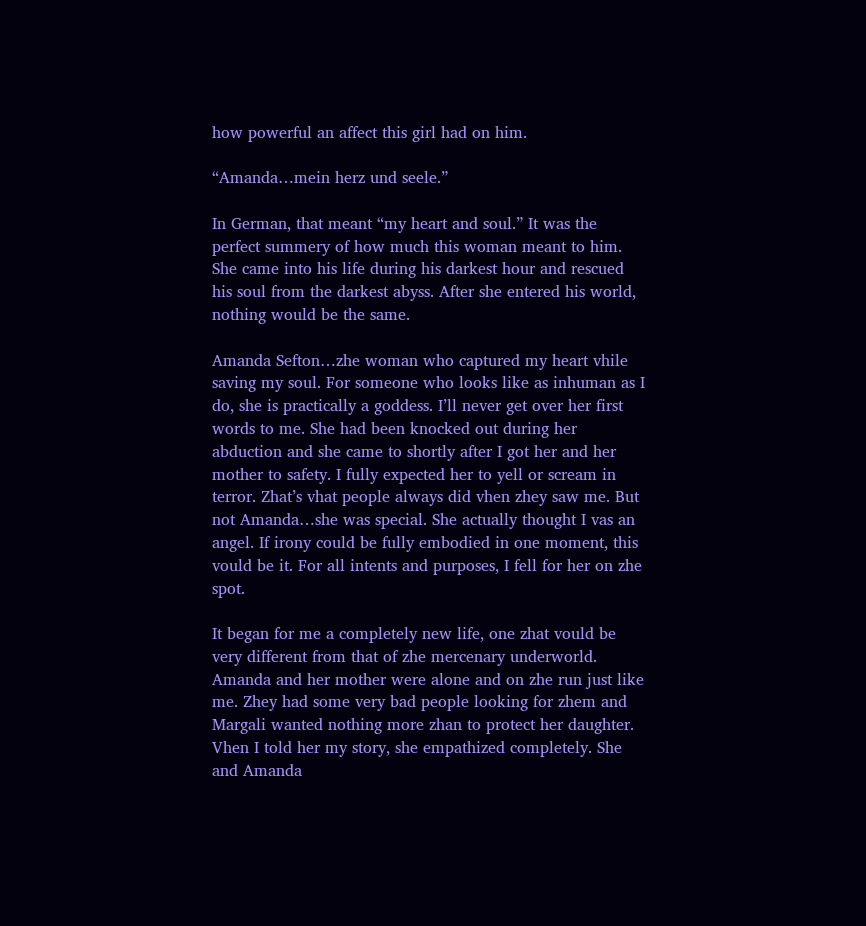how powerful an affect this girl had on him.

“Amanda…mein herz und seele.”

In German, that meant “my heart and soul.” It was the perfect summery of how much this woman meant to him. She came into his life during his darkest hour and rescued his soul from the darkest abyss. After she entered his world, nothing would be the same.

Amanda Sefton…zhe woman who captured my heart vhile saving my soul. For someone who looks like as inhuman as I do, she is practically a goddess. I’ll never get over her first words to me. She had been knocked out during her abduction and she came to shortly after I got her and her mother to safety. I fully expected her to yell or scream in terror. Zhat’s vhat people always did vhen zhey saw me. But not Amanda…she was special. She actually thought I vas an angel. If irony could be fully embodied in one moment, this vould be it. For all intents and purposes, I fell for her on zhe spot.

It began for me a completely new life, one zhat vould be very different from that of zhe mercenary underworld. Amanda and her mother were alone and on zhe run just like me. Zhey had some very bad people looking for zhem and Margali wanted nothing more zhan to protect her daughter. Vhen I told her my story, she empathized completely. She and Amanda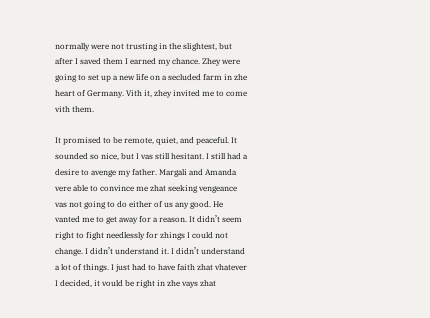normally were not trusting in the slightest, but after I saved them I earned my chance. Zhey were going to set up a new life on a secluded farm in zhe heart of Germany. Vith it, zhey invited me to come vith them.

It promised to be remote, quiet, and peaceful. It sounded so nice, but I vas still hesitant. I still had a desire to avenge my father. Margali and Amanda vere able to convince me zhat seeking vengeance vas not going to do either of us any good. He vanted me to get away for a reason. It didn’t seem right to fight needlessly for zhings I could not change. I didn’t understand it. I didn’t understand a lot of things. I just had to have faith zhat vhatever I decided, it vould be right in zhe vays zhat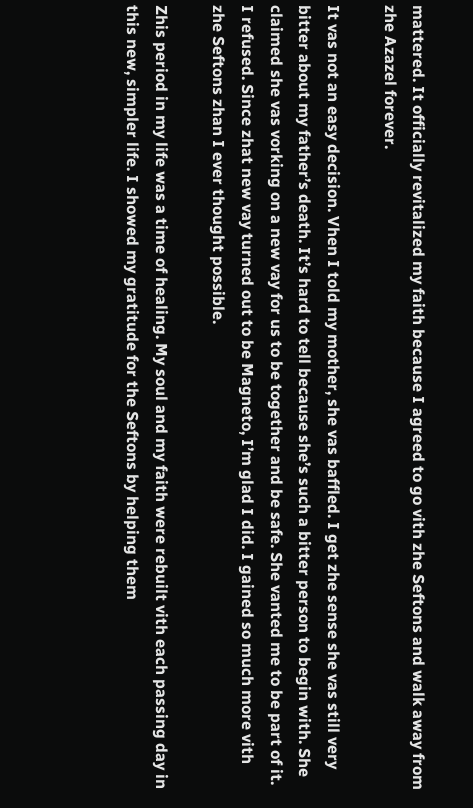mattered. It officially revitalized my faith because I agreed to go vith zhe Seftons and walk away from zhe Azazel forever.

It vas not an easy decision. Vhen I told my mother, she vas baffled. I get zhe sense she vas still very bitter about my father’s death. It’s hard to tell because she’s such a bitter person to begin with. She claimed she vas vorking on a new vay for us to be together and be safe. She vanted me to be part of it. I refused. Since zhat new vay turned out to be Magneto, I’m glad I did. I gained so much more vith zhe Seftons zhan I ever thought possible.

Zhis period in my life was a time of healing. My soul and my faith were rebuilt vith each passing day in this new, simpler life. I showed my gratitude for the Seftons by helping them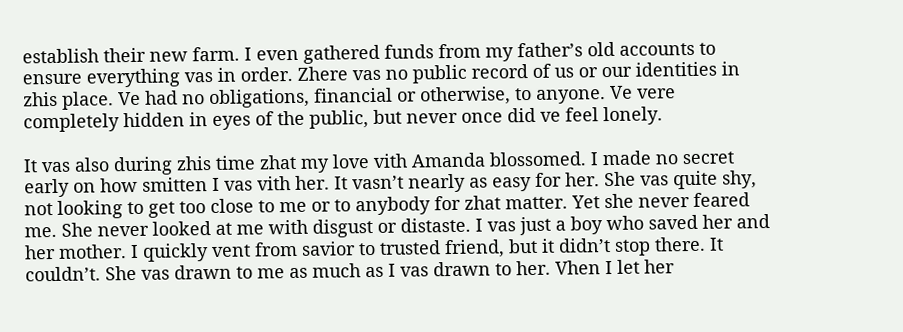establish their new farm. I even gathered funds from my father’s old accounts to ensure everything vas in order. Zhere vas no public record of us or our identities in zhis place. Ve had no obligations, financial or otherwise, to anyone. Ve vere completely hidden in eyes of the public, but never once did ve feel lonely.

It vas also during zhis time zhat my love vith Amanda blossomed. I made no secret early on how smitten I vas vith her. It vasn’t nearly as easy for her. She vas quite shy, not looking to get too close to me or to anybody for zhat matter. Yet she never feared me. She never looked at me with disgust or distaste. I vas just a boy who saved her and her mother. I quickly vent from savior to trusted friend, but it didn’t stop there. It couldn’t. She vas drawn to me as much as I vas drawn to her. Vhen I let her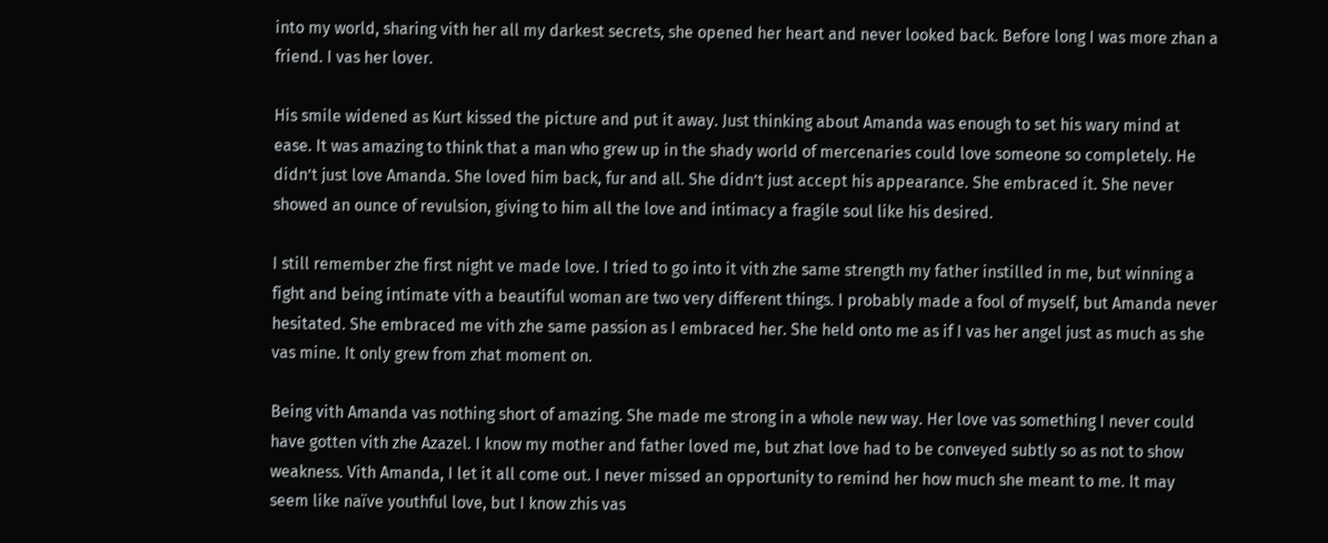into my world, sharing vith her all my darkest secrets, she opened her heart and never looked back. Before long I was more zhan a friend. I vas her lover.

His smile widened as Kurt kissed the picture and put it away. Just thinking about Amanda was enough to set his wary mind at ease. It was amazing to think that a man who grew up in the shady world of mercenaries could love someone so completely. He didn’t just love Amanda. She loved him back, fur and all. She didn’t just accept his appearance. She embraced it. She never showed an ounce of revulsion, giving to him all the love and intimacy a fragile soul like his desired.

I still remember zhe first night ve made love. I tried to go into it vith zhe same strength my father instilled in me, but winning a fight and being intimate vith a beautiful woman are two very different things. I probably made a fool of myself, but Amanda never hesitated. She embraced me vith zhe same passion as I embraced her. She held onto me as if I vas her angel just as much as she vas mine. It only grew from zhat moment on.

Being vith Amanda vas nothing short of amazing. She made me strong in a whole new way. Her love vas something I never could have gotten vith zhe Azazel. I know my mother and father loved me, but zhat love had to be conveyed subtly so as not to show weakness. Vith Amanda, I let it all come out. I never missed an opportunity to remind her how much she meant to me. It may seem like naïve youthful love, but I know zhis vas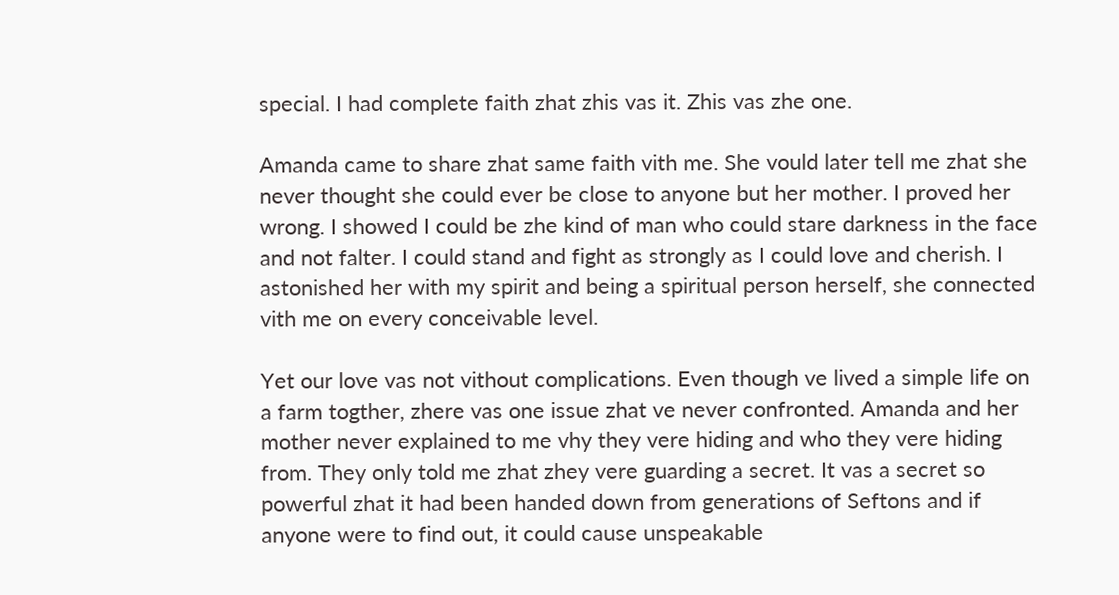special. I had complete faith zhat zhis vas it. Zhis vas zhe one.

Amanda came to share zhat same faith vith me. She vould later tell me zhat she never thought she could ever be close to anyone but her mother. I proved her wrong. I showed I could be zhe kind of man who could stare darkness in the face and not falter. I could stand and fight as strongly as I could love and cherish. I astonished her with my spirit and being a spiritual person herself, she connected vith me on every conceivable level.

Yet our love vas not vithout complications. Even though ve lived a simple life on a farm togther, zhere vas one issue zhat ve never confronted. Amanda and her mother never explained to me vhy they vere hiding and who they vere hiding from. They only told me zhat zhey vere guarding a secret. It vas a secret so powerful zhat it had been handed down from generations of Seftons and if anyone were to find out, it could cause unspeakable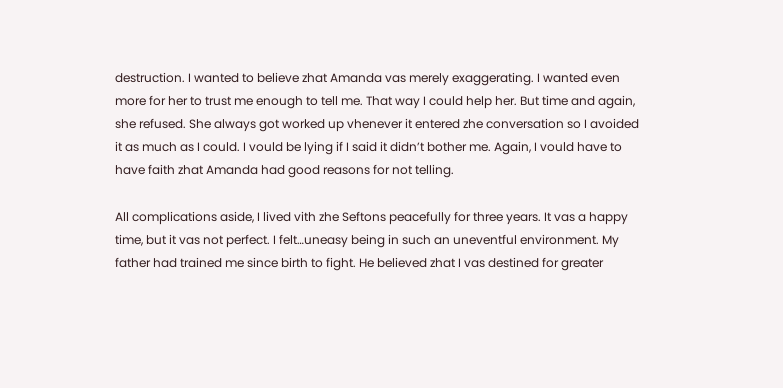destruction. I wanted to believe zhat Amanda vas merely exaggerating. I wanted even more for her to trust me enough to tell me. That way I could help her. But time and again, she refused. She always got worked up vhenever it entered zhe conversation so I avoided it as much as I could. I vould be lying if I said it didn’t bother me. Again, I vould have to have faith zhat Amanda had good reasons for not telling.

All complications aside, I lived vith zhe Seftons peacefully for three years. It vas a happy time, but it vas not perfect. I felt…uneasy being in such an uneventful environment. My father had trained me since birth to fight. He believed zhat I vas destined for greater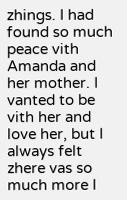zhings. I had found so much peace vith Amanda and her mother. I vanted to be vith her and love her, but I always felt zhere vas so much more I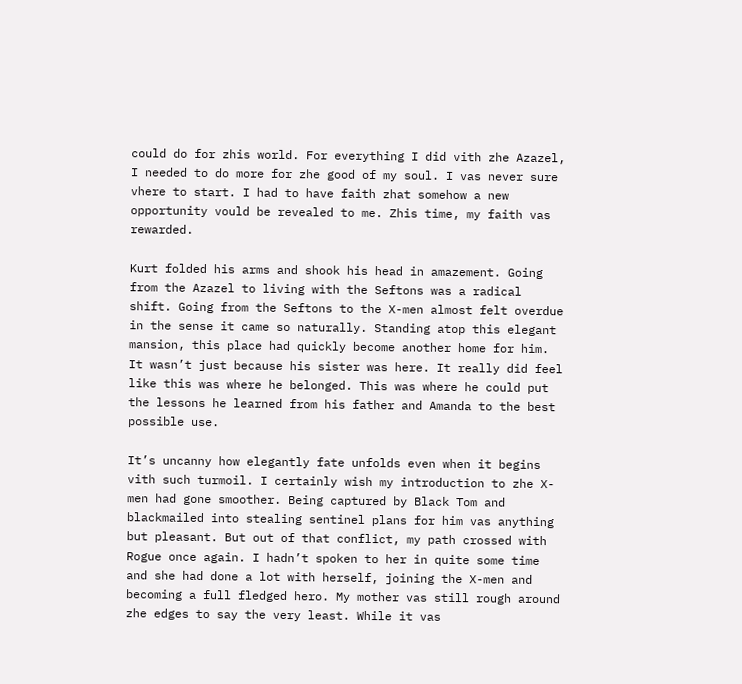could do for zhis world. For everything I did vith zhe Azazel, I needed to do more for zhe good of my soul. I vas never sure vhere to start. I had to have faith zhat somehow a new opportunity vould be revealed to me. Zhis time, my faith vas rewarded.

Kurt folded his arms and shook his head in amazement. Going from the Azazel to living with the Seftons was a radical shift. Going from the Seftons to the X-men almost felt overdue in the sense it came so naturally. Standing atop this elegant mansion, this place had quickly become another home for him. It wasn’t just because his sister was here. It really did feel like this was where he belonged. This was where he could put the lessons he learned from his father and Amanda to the best possible use.

It’s uncanny how elegantly fate unfolds even when it begins vith such turmoil. I certainly wish my introduction to zhe X-men had gone smoother. Being captured by Black Tom and blackmailed into stealing sentinel plans for him vas anything but pleasant. But out of that conflict, my path crossed with Rogue once again. I hadn’t spoken to her in quite some time and she had done a lot with herself, joining the X-men and becoming a full fledged hero. My mother vas still rough around zhe edges to say the very least. While it vas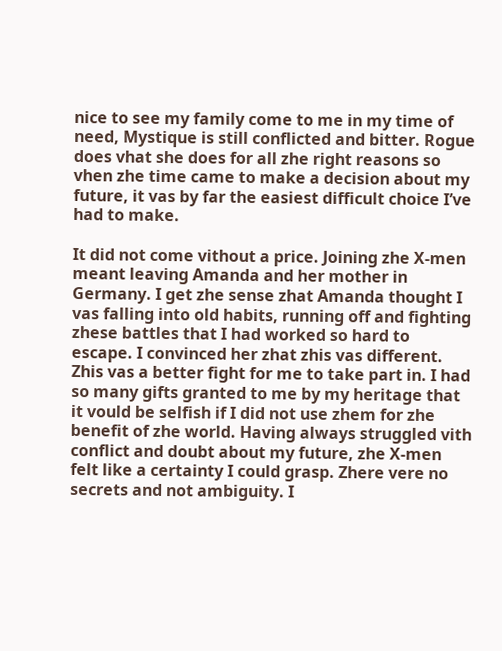nice to see my family come to me in my time of need, Mystique is still conflicted and bitter. Rogue does vhat she does for all zhe right reasons so vhen zhe time came to make a decision about my future, it vas by far the easiest difficult choice I’ve had to make.

It did not come vithout a price. Joining zhe X-men meant leaving Amanda and her mother in Germany. I get zhe sense zhat Amanda thought I vas falling into old habits, running off and fighting zhese battles that I had worked so hard to escape. I convinced her zhat zhis vas different. Zhis vas a better fight for me to take part in. I had so many gifts granted to me by my heritage that it vould be selfish if I did not use zhem for zhe benefit of zhe world. Having always struggled vith conflict and doubt about my future, zhe X-men felt like a certainty I could grasp. Zhere vere no secrets and not ambiguity. I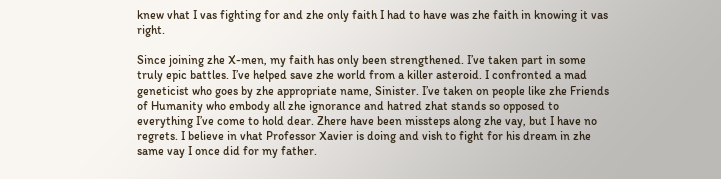knew vhat I vas fighting for and zhe only faith I had to have was zhe faith in knowing it vas right.

Since joining zhe X-men, my faith has only been strengthened. I’ve taken part in some truly epic battles. I’ve helped save zhe world from a killer asteroid. I confronted a mad geneticist who goes by zhe appropriate name, Sinister. I’ve taken on people like zhe Friends of Humanity who embody all zhe ignorance and hatred zhat stands so opposed to everything I’ve come to hold dear. Zhere have been missteps along zhe vay, but I have no regrets. I believe in vhat Professor Xavier is doing and vish to fight for his dream in zhe same vay I once did for my father.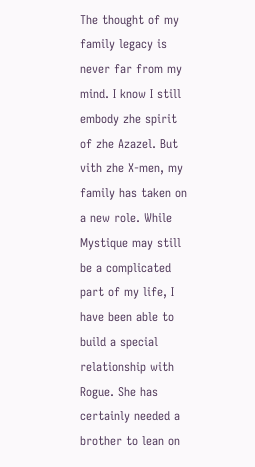The thought of my family legacy is never far from my mind. I know I still embody zhe spirit of zhe Azazel. But vith zhe X-men, my family has taken on a new role. While Mystique may still be a complicated part of my life, I have been able to build a special relationship with Rogue. She has certainly needed a brother to lean on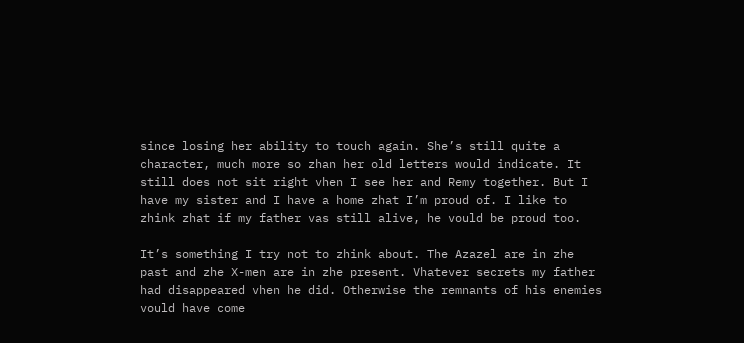since losing her ability to touch again. She’s still quite a character, much more so zhan her old letters would indicate. It still does not sit right vhen I see her and Remy together. But I have my sister and I have a home zhat I’m proud of. I like to zhink zhat if my father vas still alive, he vould be proud too.

It’s something I try not to zhink about. The Azazel are in zhe past and zhe X-men are in zhe present. Vhatever secrets my father had disappeared vhen he did. Otherwise the remnants of his enemies vould have come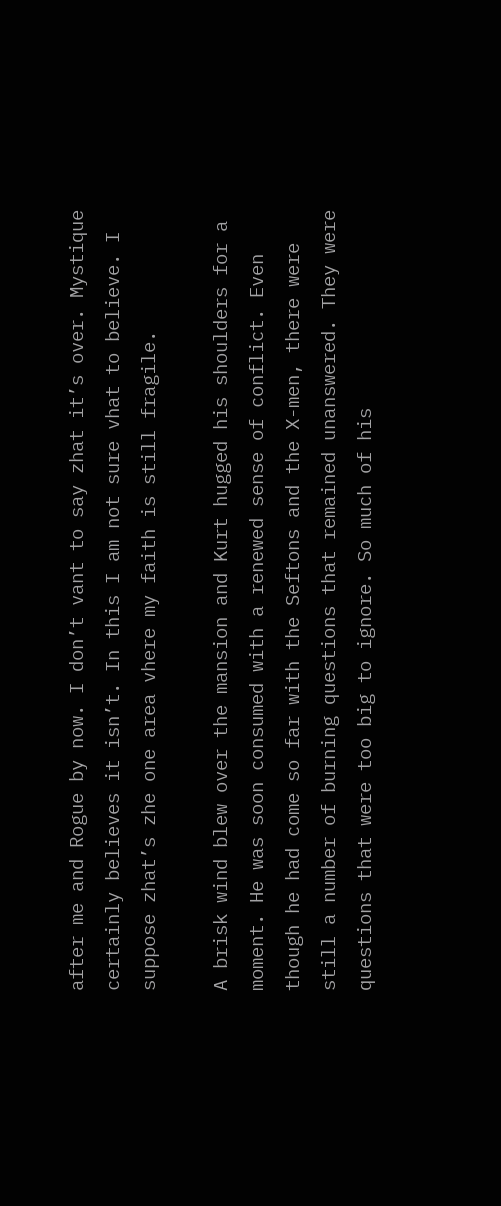after me and Rogue by now. I don’t vant to say zhat it’s over. Mystique certainly believes it isn’t. In this I am not sure vhat to believe. I suppose zhat’s zhe one area vhere my faith is still fragile.

A brisk wind blew over the mansion and Kurt hugged his shoulders for a moment. He was soon consumed with a renewed sense of conflict. Even though he had come so far with the Seftons and the X-men, there were still a number of burning questions that remained unanswered. They were questions that were too big to ignore. So much of his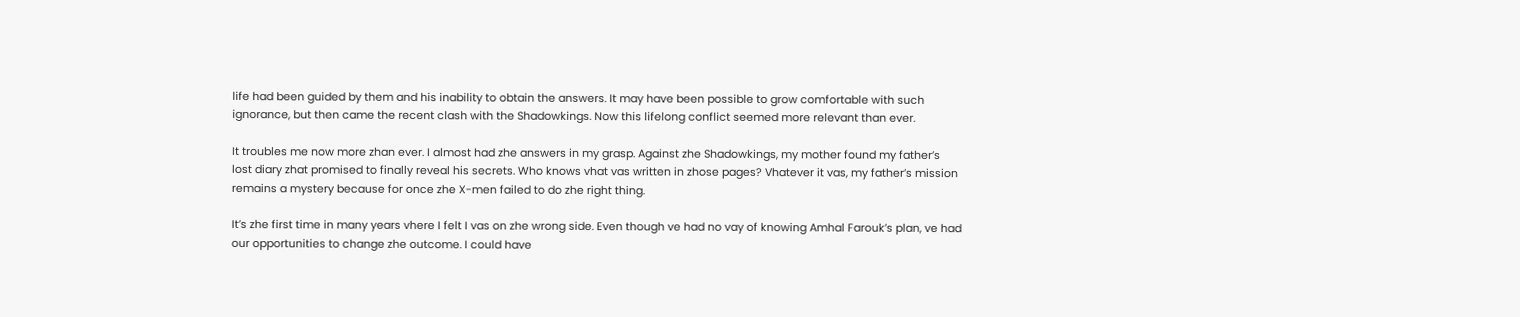life had been guided by them and his inability to obtain the answers. It may have been possible to grow comfortable with such ignorance, but then came the recent clash with the Shadowkings. Now this lifelong conflict seemed more relevant than ever.

It troubles me now more zhan ever. I almost had zhe answers in my grasp. Against zhe Shadowkings, my mother found my father’s lost diary zhat promised to finally reveal his secrets. Who knows vhat vas written in zhose pages? Vhatever it vas, my father’s mission remains a mystery because for once zhe X-men failed to do zhe right thing.

It’s zhe first time in many years vhere I felt I vas on zhe wrong side. Even though ve had no vay of knowing Amhal Farouk’s plan, ve had our opportunities to change zhe outcome. I could have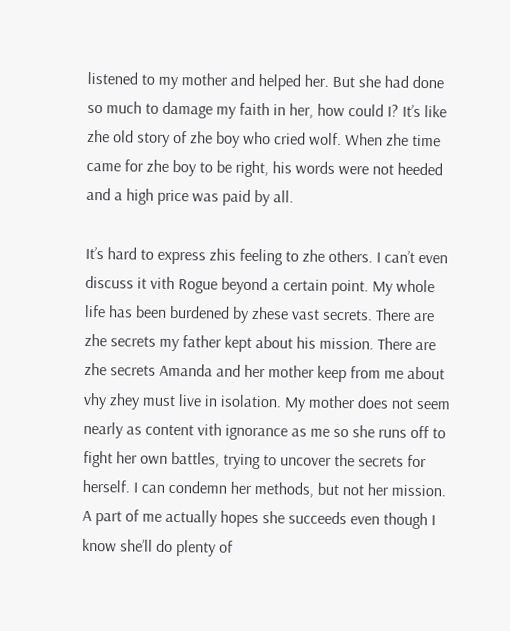listened to my mother and helped her. But she had done so much to damage my faith in her, how could I? It’s like zhe old story of zhe boy who cried wolf. When zhe time came for zhe boy to be right, his words were not heeded and a high price was paid by all.

It’s hard to express zhis feeling to zhe others. I can’t even discuss it vith Rogue beyond a certain point. My whole life has been burdened by zhese vast secrets. There are zhe secrets my father kept about his mission. There are zhe secrets Amanda and her mother keep from me about vhy zhey must live in isolation. My mother does not seem nearly as content vith ignorance as me so she runs off to fight her own battles, trying to uncover the secrets for herself. I can condemn her methods, but not her mission. A part of me actually hopes she succeeds even though I know she’ll do plenty of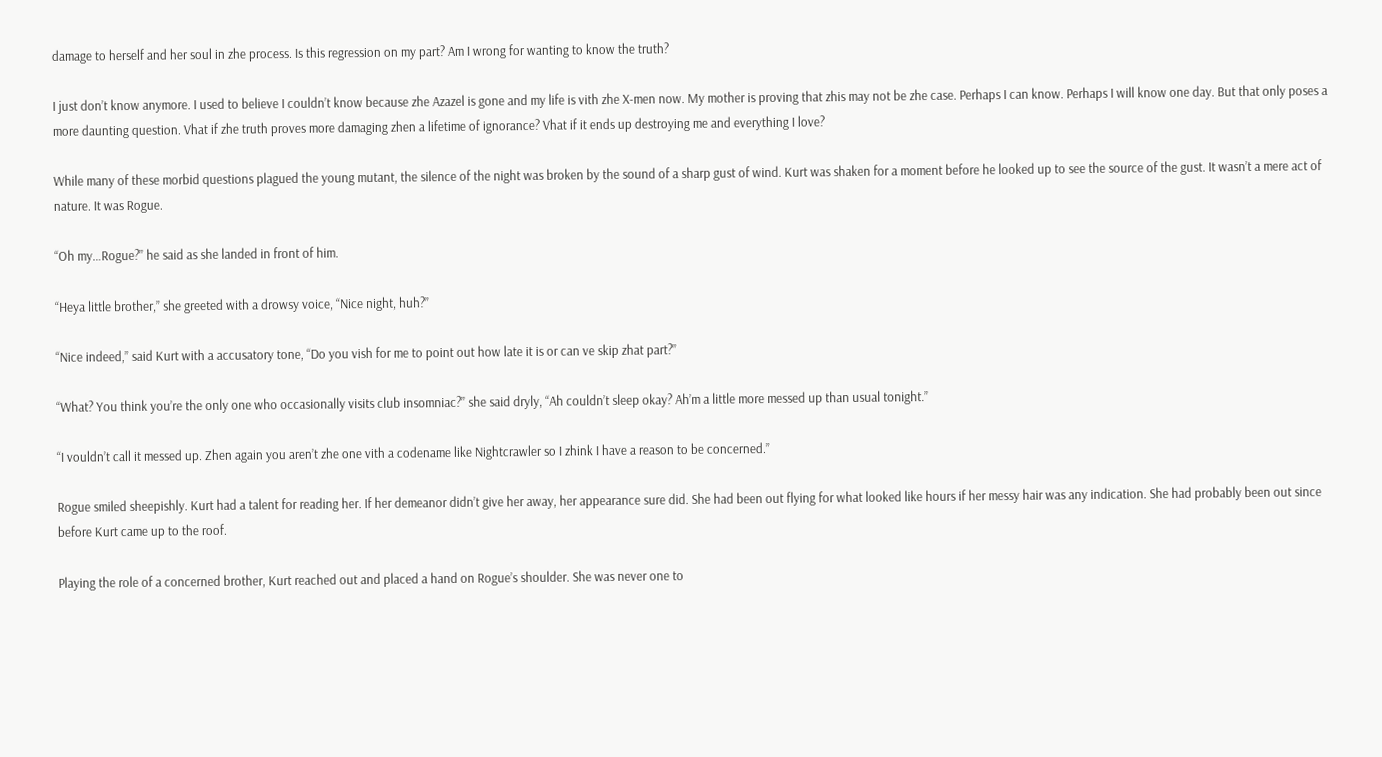damage to herself and her soul in zhe process. Is this regression on my part? Am I wrong for wanting to know the truth?

I just don’t know anymore. I used to believe I couldn’t know because zhe Azazel is gone and my life is vith zhe X-men now. My mother is proving that zhis may not be zhe case. Perhaps I can know. Perhaps I will know one day. But that only poses a more daunting question. Vhat if zhe truth proves more damaging zhen a lifetime of ignorance? Vhat if it ends up destroying me and everything I love?

While many of these morbid questions plagued the young mutant, the silence of the night was broken by the sound of a sharp gust of wind. Kurt was shaken for a moment before he looked up to see the source of the gust. It wasn’t a mere act of nature. It was Rogue.

“Oh my…Rogue?” he said as she landed in front of him.

“Heya little brother,” she greeted with a drowsy voice, “Nice night, huh?”

“Nice indeed,” said Kurt with a accusatory tone, “Do you vish for me to point out how late it is or can ve skip zhat part?”

“What? You think you’re the only one who occasionally visits club insomniac?” she said dryly, “Ah couldn’t sleep okay? Ah’m a little more messed up than usual tonight.”

“I vouldn’t call it messed up. Zhen again you aren’t zhe one vith a codename like Nightcrawler so I zhink I have a reason to be concerned.”

Rogue smiled sheepishly. Kurt had a talent for reading her. If her demeanor didn’t give her away, her appearance sure did. She had been out flying for what looked like hours if her messy hair was any indication. She had probably been out since before Kurt came up to the roof.

Playing the role of a concerned brother, Kurt reached out and placed a hand on Rogue’s shoulder. She was never one to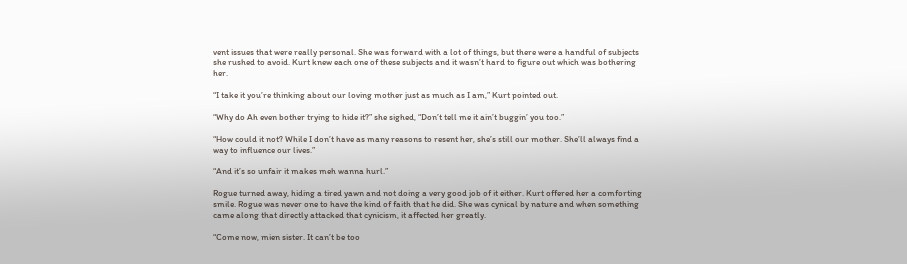vent issues that were really personal. She was forward with a lot of things, but there were a handful of subjects she rushed to avoid. Kurt knew each one of these subjects and it wasn’t hard to figure out which was bothering her.

“I take it you’re thinking about our loving mother just as much as I am,” Kurt pointed out.

“Why do Ah even bother trying to hide it?” she sighed, “Don’t tell me it ain’t buggin’ you too.”

“How could it not? While I don’t have as many reasons to resent her, she’s still our mother. She’ll always find a way to influence our lives.”

“And it’s so unfair it makes meh wanna hurl.”

Rogue turned away, hiding a tired yawn and not doing a very good job of it either. Kurt offered her a comforting smile. Rogue was never one to have the kind of faith that he did. She was cynical by nature and when something came along that directly attacked that cynicism, it affected her greatly.

“Come now, mien sister. It can’t be too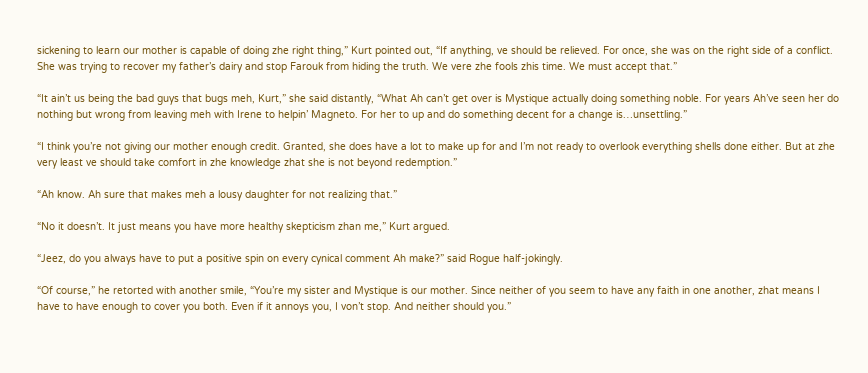sickening to learn our mother is capable of doing zhe right thing,” Kurt pointed out, “If anything, ve should be relieved. For once, she was on the right side of a conflict. She was trying to recover my father’s dairy and stop Farouk from hiding the truth. We vere zhe fools zhis time. We must accept that.”

“It ain’t us being the bad guys that bugs meh, Kurt,” she said distantly, “What Ah can’t get over is Mystique actually doing something noble. For years Ah’ve seen her do nothing but wrong from leaving meh with Irene to helpin’ Magneto. For her to up and do something decent for a change is…unsettling.”

“I think you’re not giving our mother enough credit. Granted, she does have a lot to make up for and I’m not ready to overlook everything shells done either. But at zhe very least ve should take comfort in zhe knowledge zhat she is not beyond redemption.”

“Ah know. Ah sure that makes meh a lousy daughter for not realizing that.”

“No it doesn’t. It just means you have more healthy skepticism zhan me,” Kurt argued.

“Jeez, do you always have to put a positive spin on every cynical comment Ah make?” said Rogue half-jokingly.

“Of course,” he retorted with another smile, “You’re my sister and Mystique is our mother. Since neither of you seem to have any faith in one another, zhat means I have to have enough to cover you both. Even if it annoys you, I von’t stop. And neither should you.”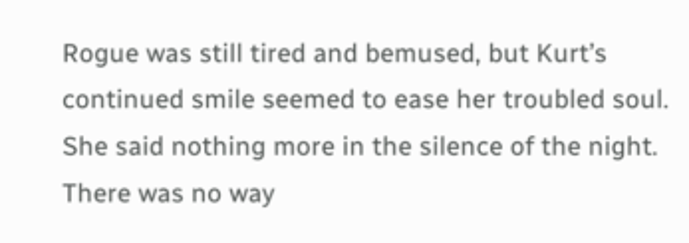Rogue was still tired and bemused, but Kurt’s continued smile seemed to ease her troubled soul. She said nothing more in the silence of the night. There was no way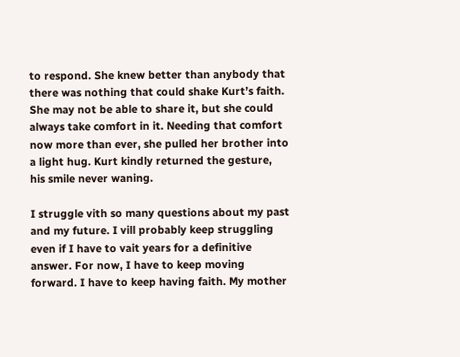to respond. She knew better than anybody that there was nothing that could shake Kurt’s faith. She may not be able to share it, but she could always take comfort in it. Needing that comfort now more than ever, she pulled her brother into a light hug. Kurt kindly returned the gesture, his smile never waning.

I struggle vith so many questions about my past and my future. I vill probably keep struggling even if I have to vait years for a definitive answer. For now, I have to keep moving forward. I have to keep having faith. My mother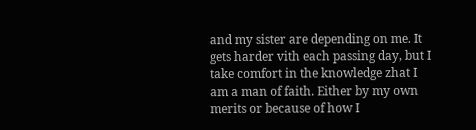and my sister are depending on me. It gets harder vith each passing day, but I take comfort in the knowledge zhat I am a man of faith. Either by my own merits or because of how I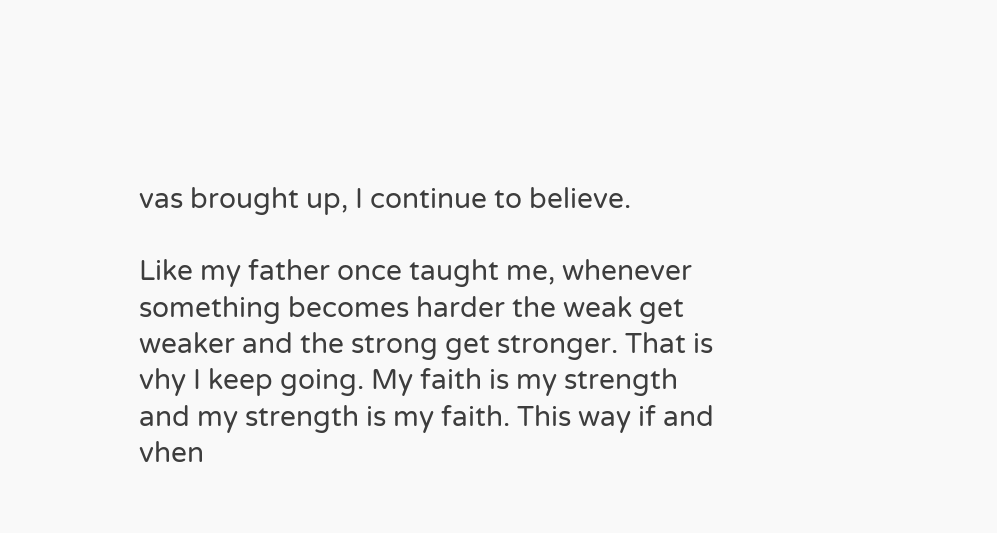vas brought up, I continue to believe.

Like my father once taught me, whenever something becomes harder the weak get weaker and the strong get stronger. That is vhy I keep going. My faith is my strength and my strength is my faith. This way if and vhen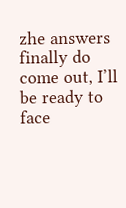zhe answers finally do come out, I’ll be ready to face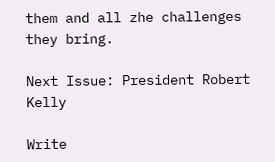them and all zhe challenges they bring.

Next Issue: President Robert Kelly

Write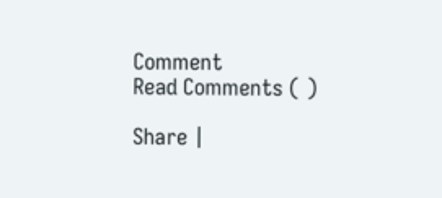Comment
Read Comments ( )

Share |